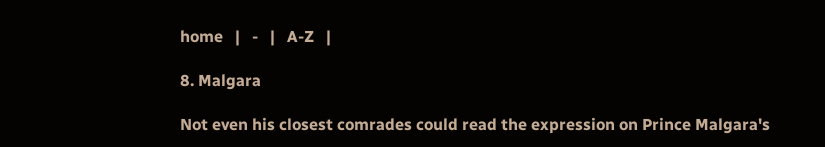home   |   -   |   A-Z   |

8. Malgara

Not even his closest comrades could read the expression on Prince Malgara's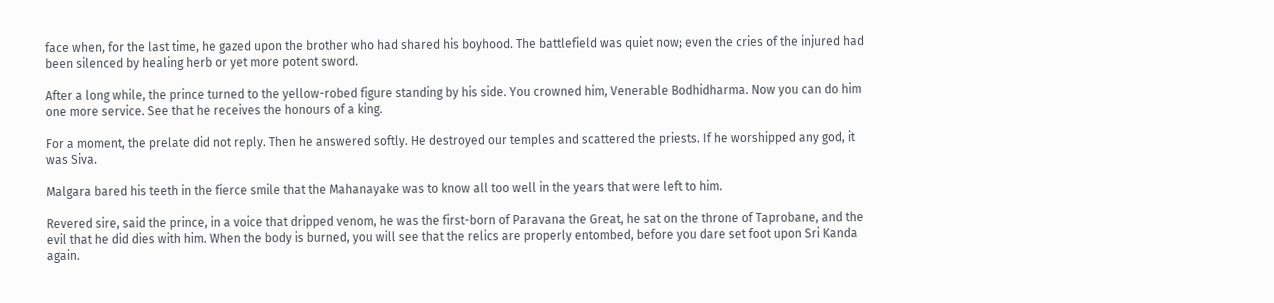face when, for the last time, he gazed upon the brother who had shared his boyhood. The battlefield was quiet now; even the cries of the injured had been silenced by healing herb or yet more potent sword.

After a long while, the prince turned to the yellow-robed figure standing by his side. You crowned him, Venerable Bodhidharma. Now you can do him one more service. See that he receives the honours of a king.

For a moment, the prelate did not reply. Then he answered softly. He destroyed our temples and scattered the priests. If he worshipped any god, it was Siva.

Malgara bared his teeth in the fierce smile that the Mahanayake was to know all too well in the years that were left to him.

Revered sire, said the prince, in a voice that dripped venom, he was the first-born of Paravana the Great, he sat on the throne of Taprobane, and the evil that he did dies with him. When the body is burned, you will see that the relics are properly entombed, before you dare set foot upon Sri Kanda again.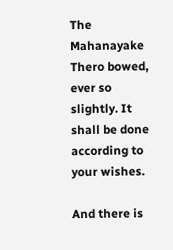The Mahanayake Thero bowed, ever so slightly. It shall be done according to your wishes.

And there is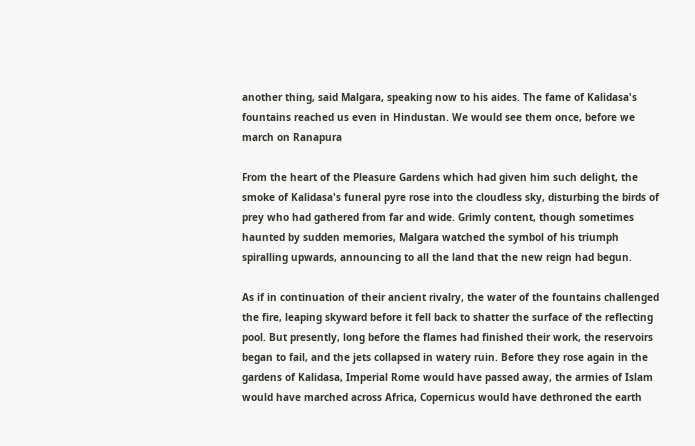another thing, said Malgara, speaking now to his aides. The fame of Kalidasa's fountains reached us even in Hindustan. We would see them once, before we march on Ranapura

From the heart of the Pleasure Gardens which had given him such delight, the smoke of Kalidasa's funeral pyre rose into the cloudless sky, disturbing the birds of prey who had gathered from far and wide. Grimly content, though sometimes haunted by sudden memories, Malgara watched the symbol of his triumph spiralling upwards, announcing to all the land that the new reign had begun.

As if in continuation of their ancient rivalry, the water of the fountains challenged the fire, leaping skyward before it fell back to shatter the surface of the reflecting pool. But presently, long before the flames had finished their work, the reservoirs began to fail, and the jets collapsed in watery ruin. Before they rose again in the gardens of Kalidasa, Imperial Rome would have passed away, the armies of Islam would have marched across Africa, Copernicus would have dethroned the earth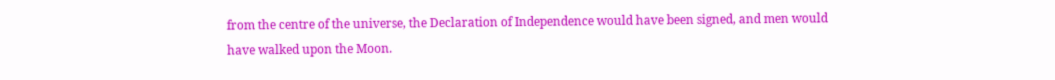from the centre of the universe, the Declaration of Independence would have been signed, and men would have walked upon the Moon.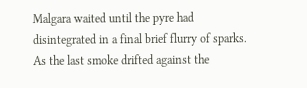Malgara waited until the pyre had disintegrated in a final brief flurry of sparks. As the last smoke drifted against the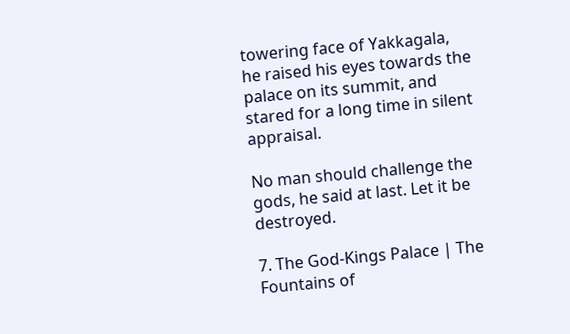towering face of Yakkagala, he raised his eyes towards the palace on its summit, and stared for a long time in silent appraisal.

No man should challenge the gods, he said at last. Let it be destroyed.

7. The God-Kings Palace | The Fountains of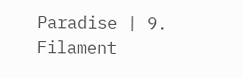Paradise | 9. Filament